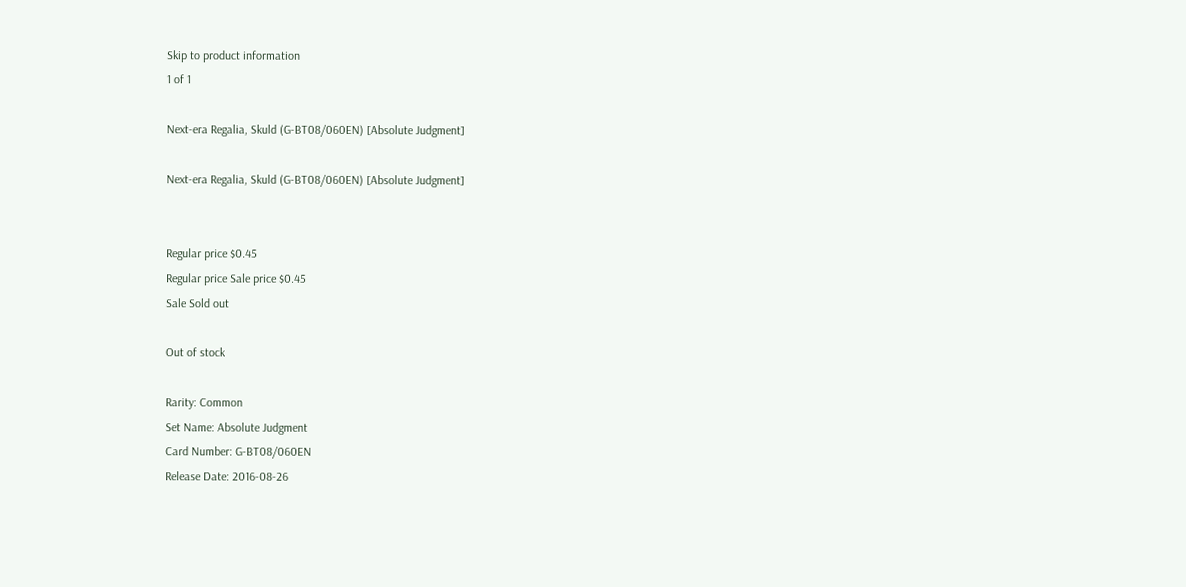Skip to product information
1 of 1

Next-era Regalia, Skuld (G-BT08/060EN) [Absolute Judgment]

Next-era Regalia, Skuld (G-BT08/060EN) [Absolute Judgment]


Regular price $0.45
Regular price Sale price $0.45
Sale Sold out

Out of stock

Rarity: Common
Set Name: Absolute Judgment
Card Number: G-BT08/060EN
Release Date: 2016-08-26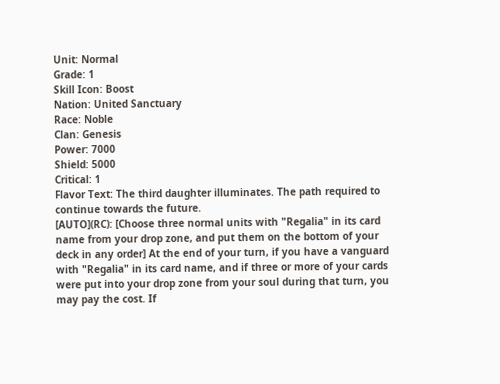Unit: Normal
Grade: 1
Skill Icon: Boost
Nation: United Sanctuary
Race: Noble
Clan: Genesis
Power: 7000
Shield: 5000
Critical: 1
Flavor Text: The third daughter illuminates. The path required to continue towards the future.
[AUTO](RC): [Choose three normal units with "Regalia" in its card name from your drop zone, and put them on the bottom of your deck in any order] At the end of your turn, if you have a vanguard with "Regalia" in its card name, and if three or more of your cards were put into your drop zone from your soul during that turn, you may pay the cost. If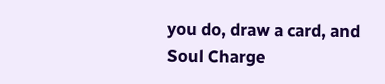you do, draw a card, and Soul Charge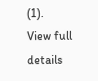(1).
View full details